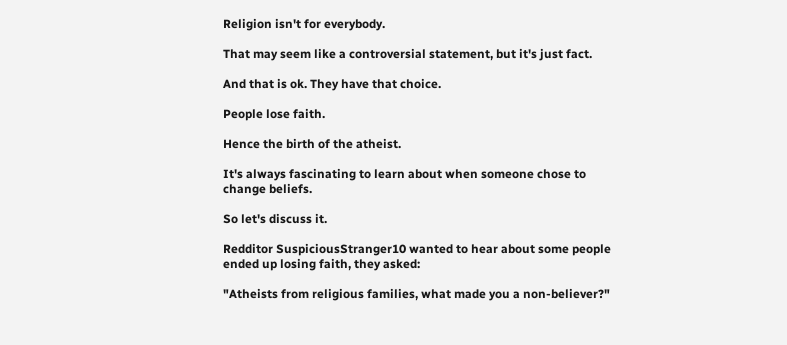Religion isn't for everybody.

That may seem like a controversial statement, but it's just fact.

And that is ok. They have that choice.

People lose faith.

Hence the birth of the atheist.

It's always fascinating to learn about when someone chose to change beliefs.

So let's discuss it.

Redditor SuspiciousStranger10 wanted to hear about some people ended up losing faith, they asked:

"Atheists from religious families, what made you a non-believer?"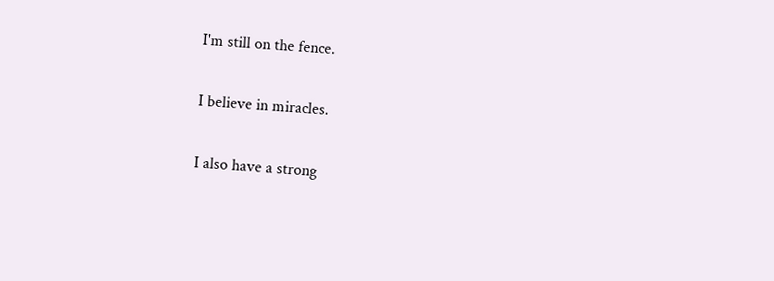I'm still on the fence.

I believe in miracles.

I also have a strong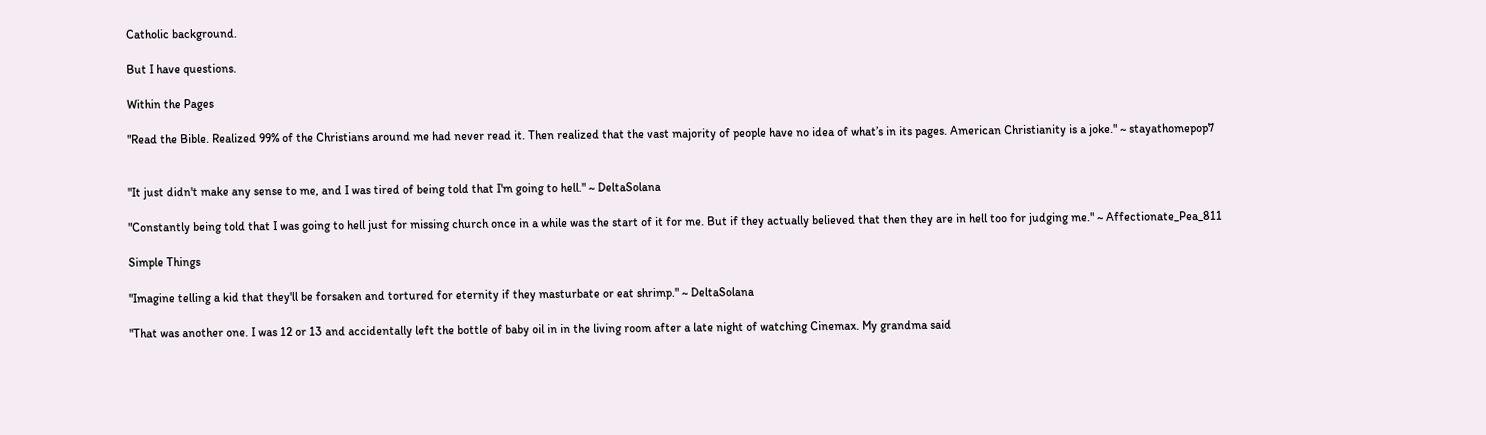Catholic background.

But I have questions.

Within the Pages

"Read the Bible. Realized 99% of the Christians around me had never read it. Then realized that the vast majority of people have no idea of what’s in its pages. American Christianity is a joke." ~ stayathomepop7


"It just didn't make any sense to me, and I was tired of being told that I'm going to hell." ~ DeltaSolana

"Constantly being told that I was going to hell just for missing church once in a while was the start of it for me. But if they actually believed that then they are in hell too for judging me." ~ Affectionate_Pea_811

Simple Things

"Imagine telling a kid that they'll be forsaken and tortured for eternity if they masturbate or eat shrimp." ~ DeltaSolana

"That was another one. I was 12 or 13 and accidentally left the bottle of baby oil in in the living room after a late night of watching Cinemax. My grandma said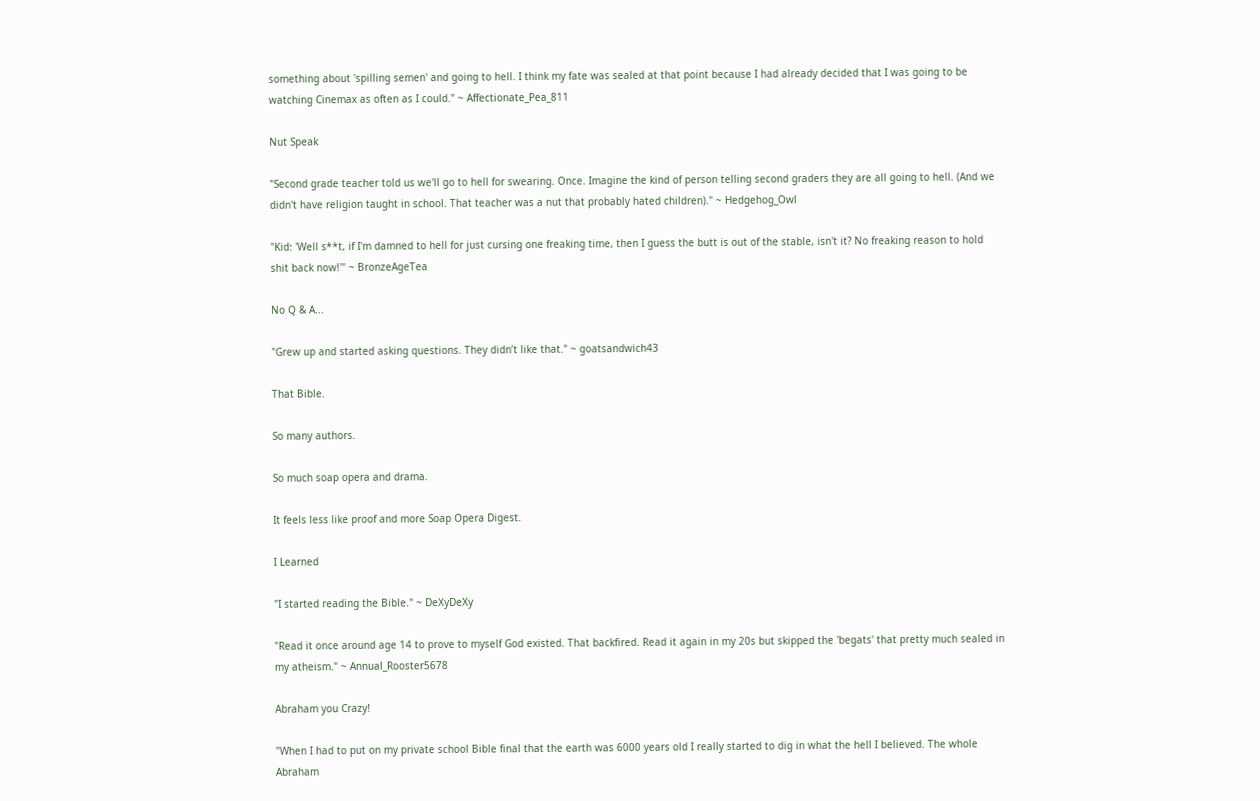something about 'spilling semen' and going to hell. I think my fate was sealed at that point because I had already decided that I was going to be watching Cinemax as often as I could." ~ Affectionate_Pea_811

Nut Speak

"Second grade teacher told us we'll go to hell for swearing. Once. Imagine the kind of person telling second graders they are all going to hell. (And we didn't have religion taught in school. That teacher was a nut that probably hated children)." ~ Hedgehog_Owl

"Kid: 'Well s**t, if I'm damned to hell for just cursing one freaking time, then I guess the butt is out of the stable, isn't it? No freaking reason to hold shit back now!'" ~ BronzeAgeTea

No Q & A...

"Grew up and started asking questions. They didn’t like that." ~ goatsandwich43

That Bible.

So many authors.

So much soap opera and drama.

It feels less like proof and more Soap Opera Digest.

I Learned

"I started reading the Bible." ~ DeXyDeXy

"Read it once around age 14 to prove to myself God existed. That backfired. Read it again in my 20s but skipped the 'begats' that pretty much sealed in my atheism." ~ Annual_Rooster5678

Abraham you Crazy!

"When I had to put on my private school Bible final that the earth was 6000 years old I really started to dig in what the hell I believed. The whole Abraham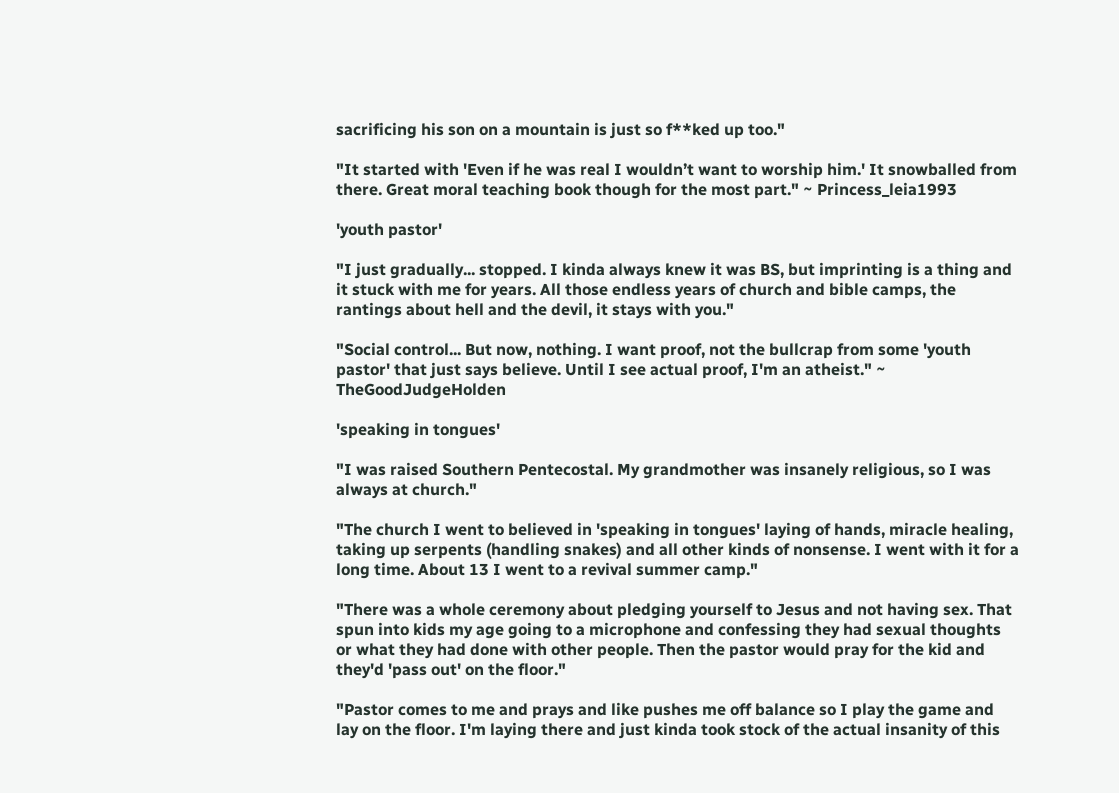sacrificing his son on a mountain is just so f**ked up too."

"It started with 'Even if he was real I wouldn’t want to worship him.' It snowballed from there. Great moral teaching book though for the most part." ~ Princess_leia1993

'youth pastor'

"I just gradually... stopped. I kinda always knew it was BS, but imprinting is a thing and it stuck with me for years. All those endless years of church and bible camps, the rantings about hell and the devil, it stays with you."

"Social control... But now, nothing. I want proof, not the bullcrap from some 'youth pastor' that just says believe. Until I see actual proof, I'm an atheist." ~ TheGoodJudgeHolden

'speaking in tongues'

"I was raised Southern Pentecostal. My grandmother was insanely religious, so I was always at church."

"The church I went to believed in 'speaking in tongues' laying of hands, miracle healing, taking up serpents (handling snakes) and all other kinds of nonsense. I went with it for a long time. About 13 I went to a revival summer camp."

"There was a whole ceremony about pledging yourself to Jesus and not having sex. That spun into kids my age going to a microphone and confessing they had sexual thoughts or what they had done with other people. Then the pastor would pray for the kid and they'd 'pass out' on the floor."

"Pastor comes to me and prays and like pushes me off balance so I play the game and lay on the floor. I'm laying there and just kinda took stock of the actual insanity of this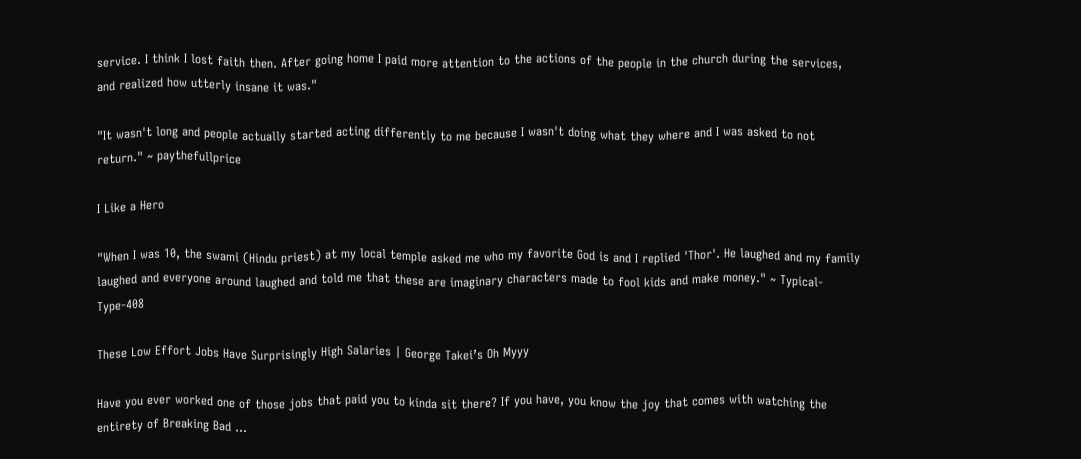service. I think I lost faith then. After going home I paid more attention to the actions of the people in the church during the services, and realized how utterly insane it was."

"It wasn't long and people actually started acting differently to me because I wasn't doing what they where and I was asked to not return." ~ paythefullprice

I Like a Hero

"When I was 10, the swami (Hindu priest) at my local temple asked me who my favorite God is and I replied 'Thor'. He laughed and my family laughed and everyone around laughed and told me that these are imaginary characters made to fool kids and make money." ~ Typical-Type-408

These Low Effort Jobs Have Surprisingly High Salaries | George Takei’s Oh Myyy

Have you ever worked one of those jobs that paid you to kinda sit there? If you have, you know the joy that comes with watching the entirety of Breaking Bad ...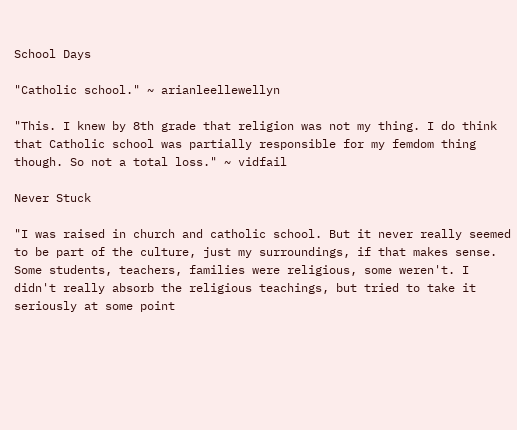School Days

"Catholic school." ~ arianleellewellyn

"This. I knew by 8th grade that religion was not my thing. I do think that Catholic school was partially responsible for my femdom thing though. So not a total loss." ~ vidfail

Never Stuck

"I was raised in church and catholic school. But it never really seemed to be part of the culture, just my surroundings, if that makes sense. Some students, teachers, families were religious, some weren't. I didn't really absorb the religious teachings, but tried to take it seriously at some point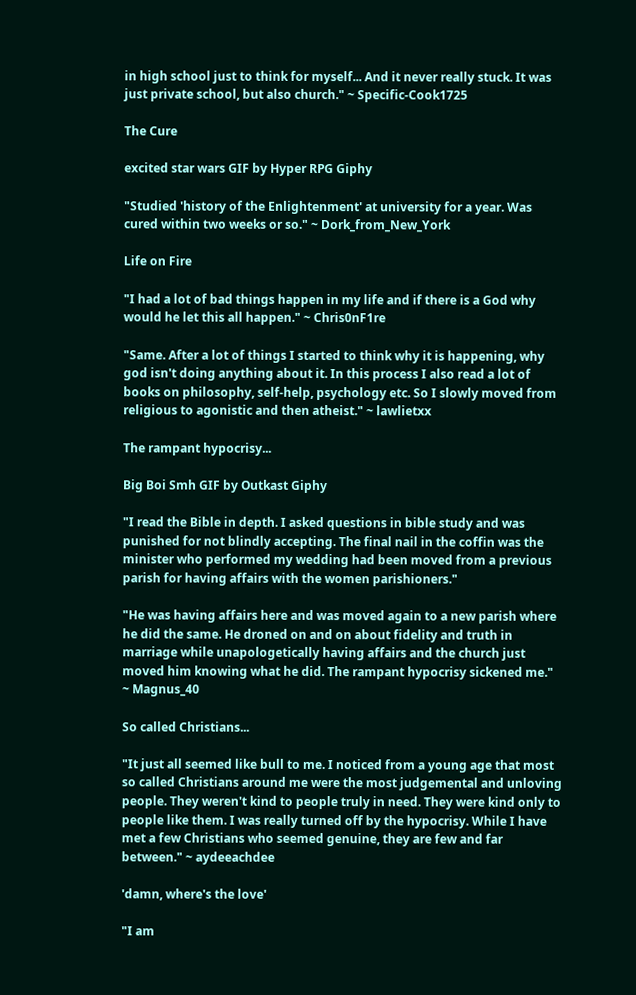in high school just to think for myself... And it never really stuck. It was just private school, but also church." ~ Specific-Cook1725

The Cure

excited star wars GIF by Hyper RPG Giphy

"Studied 'history of the Enlightenment' at university for a year. Was cured within two weeks or so." ~ Dork_from_New_York

Life on Fire

"I had a lot of bad things happen in my life and if there is a God why would he let this all happen." ~ Chris0nF1re

"Same. After a lot of things I started to think why it is happening, why god isn't doing anything about it. In this process I also read a lot of books on philosophy, self-help, psychology etc. So I slowly moved from religious to agonistic and then atheist." ~ lawlietxx

The rampant hypocrisy...

Big Boi Smh GIF by Outkast Giphy

"I read the Bible in depth. I asked questions in bible study and was punished for not blindly accepting. The final nail in the coffin was the minister who performed my wedding had been moved from a previous parish for having affairs with the women parishioners."

"He was having affairs here and was moved again to a new parish where he did the same. He droned on and on about fidelity and truth in marriage while unapologetically having affairs and the church just moved him knowing what he did. The rampant hypocrisy sickened me." ~ Magnus_40

So called Christians...

"It just all seemed like bull to me. I noticed from a young age that most so called Christians around me were the most judgemental and unloving people. They weren't kind to people truly in need. They were kind only to people like them. I was really turned off by the hypocrisy. While I have met a few Christians who seemed genuine, they are few and far between." ~ aydeeachdee

'damn, where's the love'

"I am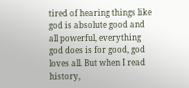tired of hearing things like god is absolute good and all powerful, everything god does is for good, god loves all. But when I read history,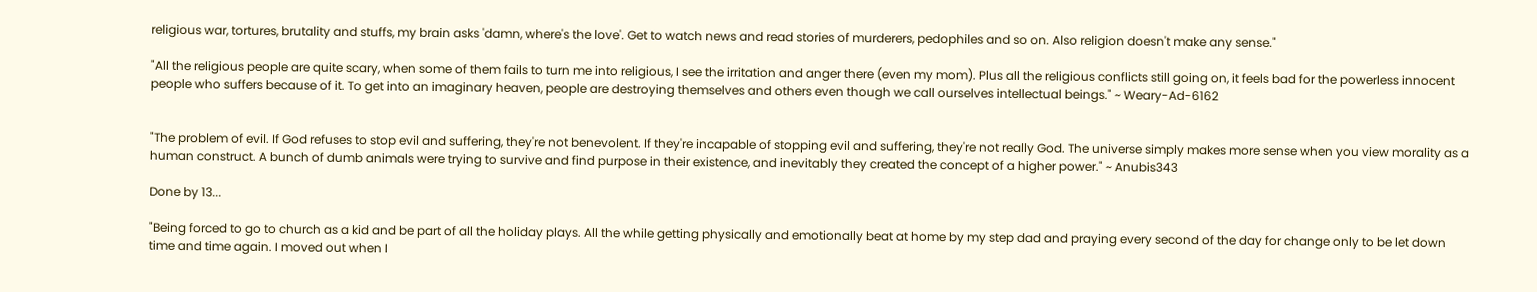religious war, tortures, brutality and stuffs, my brain asks 'damn, where's the love'. Get to watch news and read stories of murderers, pedophiles and so on. Also religion doesn't make any sense."

"All the religious people are quite scary, when some of them fails to turn me into religious, I see the irritation and anger there (even my mom). Plus all the religious conflicts still going on, it feels bad for the powerless innocent people who suffers because of it. To get into an imaginary heaven, people are destroying themselves and others even though we call ourselves intellectual beings." ~ Weary-Ad-6162


"The problem of evil. If God refuses to stop evil and suffering, they're not benevolent. If they're incapable of stopping evil and suffering, they're not really God. The universe simply makes more sense when you view morality as a human construct. A bunch of dumb animals were trying to survive and find purpose in their existence, and inevitably they created the concept of a higher power." ~ Anubis343

Done by 13...

"Being forced to go to church as a kid and be part of all the holiday plays. All the while getting physically and emotionally beat at home by my step dad and praying every second of the day for change only to be let down time and time again. I moved out when I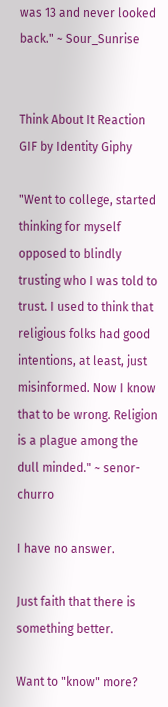was 13 and never looked back." ~ Sour_Sunrise


Think About It Reaction GIF by Identity Giphy

"Went to college, started thinking for myself opposed to blindly trusting who I was told to trust. I used to think that religious folks had good intentions, at least, just misinformed. Now I know that to be wrong. Religion is a plague among the dull minded." ~ senor-churro

I have no answer.

Just faith that there is something better.

Want to "know" more?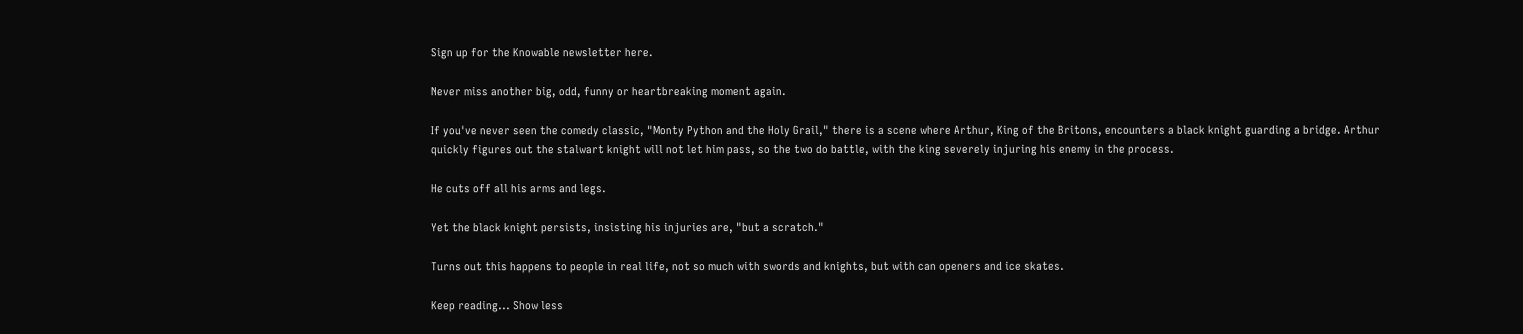Sign up for the Knowable newsletter here.

Never miss another big, odd, funny or heartbreaking moment again.

If you've never seen the comedy classic, "Monty Python and the Holy Grail," there is a scene where Arthur, King of the Britons, encounters a black knight guarding a bridge. Arthur quickly figures out the stalwart knight will not let him pass, so the two do battle, with the king severely injuring his enemy in the process.

He cuts off all his arms and legs.

Yet the black knight persists, insisting his injuries are, "but a scratch."

Turns out this happens to people in real life, not so much with swords and knights, but with can openers and ice skates.

Keep reading... Show less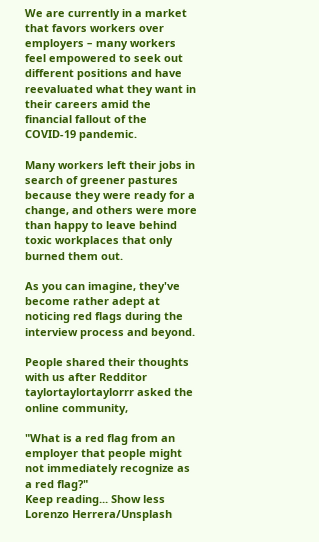We are currently in a market that favors workers over employers – many workers feel empowered to seek out different positions and have reevaluated what they want in their careers amid the financial fallout of the COVID-19 pandemic.

Many workers left their jobs in search of greener pastures because they were ready for a change, and others were more than happy to leave behind toxic workplaces that only burned them out.

As you can imagine, they've become rather adept at noticing red flags during the interview process and beyond.

People shared their thoughts with us after Redditor taylortaylortaylorrr asked the online community,

"What is a red flag from an employer that people might not immediately recognize as a red flag?"
Keep reading... Show less
Lorenzo Herrera/Unsplash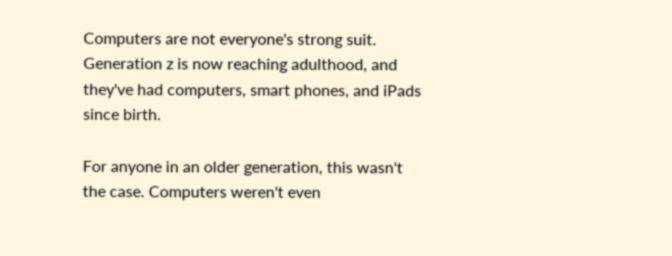Computers are not everyone's strong suit. Generation z is now reaching adulthood, and they've had computers, smart phones, and iPads since birth.

For anyone in an older generation, this wasn't the case. Computers weren't even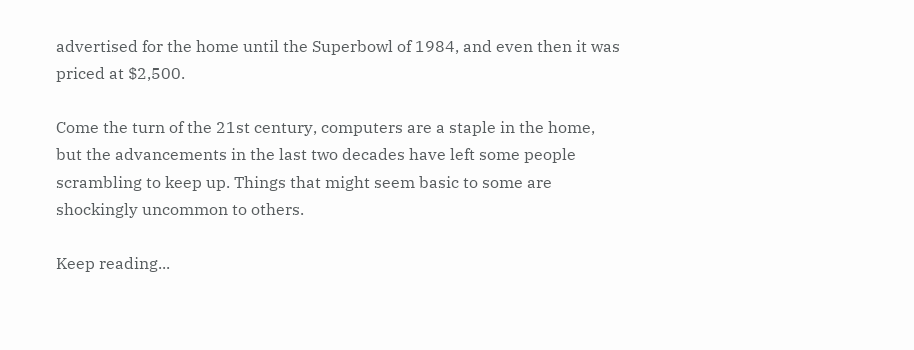advertised for the home until the Superbowl of 1984, and even then it was priced at $2,500.

Come the turn of the 21st century, computers are a staple in the home, but the advancements in the last two decades have left some people scrambling to keep up. Things that might seem basic to some are shockingly uncommon to others.

Keep reading...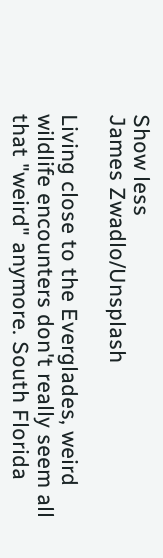Show less
James Zwadlo/Unsplash

Living close to the Everglades, weird wildlife encounters don't really seem all that "weird" anymore. South Florida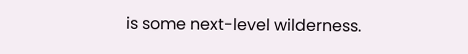is some next-level wilderness.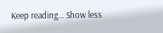Keep reading... Show less